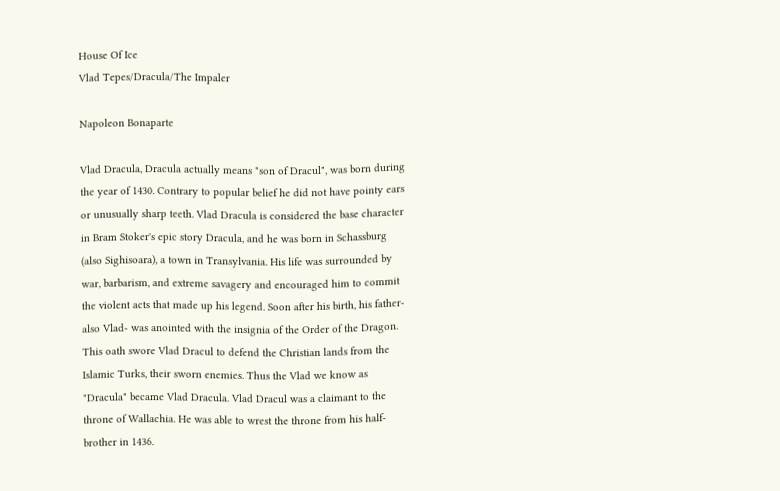House Of Ice
Vlad Tepes/Dracula/The Impaler

Napoleon Bonaparte

Vlad Dracula, Dracula actually means "son of Dracul", was born during the year of 1430. Contrary to popular belief he did not have pointy ears or unusually sharp teeth. Vlad Dracula is considered the base character in Bram Stoker's epic story Dracula, and he was born in Schassburg (also Sighisoara), a town in Transylvania. His life was surrounded by war, barbarism, and extreme savagery and encouraged him to commit the violent acts that made up his legend. Soon after his birth, his father-also Vlad- was anointed with the insignia of the Order of the Dragon. This oath swore Vlad Dracul to defend the Christian lands from the Islamic Turks, their sworn enemies. Thus the Vlad we know as "Dracula" became Vlad Dracula. Vlad Dracul was a claimant to the throne of Wallachia. He was able to wrest the throne from his half-brother in 1436.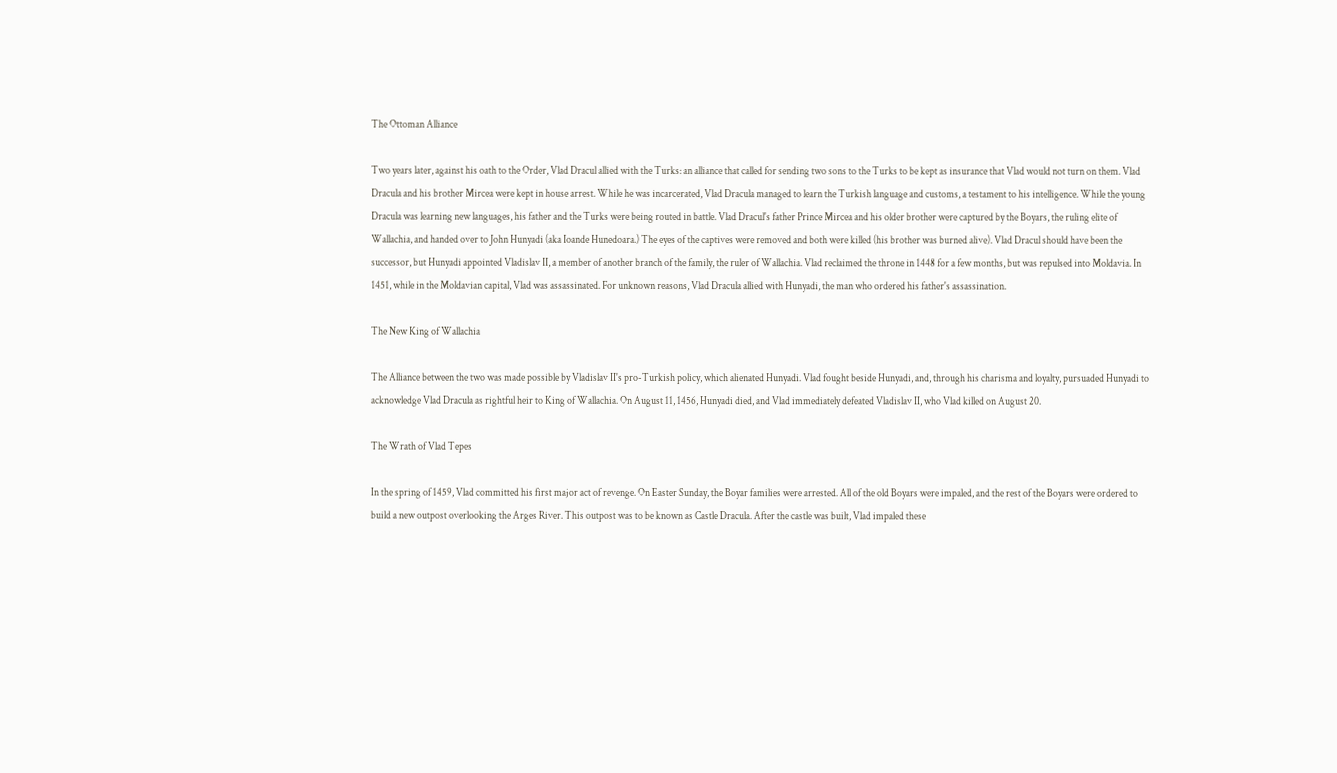The Ottoman Alliance

Two years later, against his oath to the Order, Vlad Dracul allied with the Turks: an alliance that called for sending two sons to the Turks to be kept as insurance that Vlad would not turn on them. Vlad Dracula and his brother Mircea were kept in house arrest. While he was incarcerated, Vlad Dracula managed to learn the Turkish language and customs, a testament to his intelligence. While the young Dracula was learning new languages, his father and the Turks were being routed in battle. Vlad Dracul's father Prince Mircea and his older brother were captured by the Boyars, the ruling elite of Wallachia, and handed over to John Hunyadi (aka Ioande Hunedoara.) The eyes of the captives were removed and both were killed (his brother was burned alive). Vlad Dracul should have been the successor, but Hunyadi appointed Vladislav II, a member of another branch of the family, the ruler of Wallachia. Vlad reclaimed the throne in 1448 for a few months, but was repulsed into Moldavia. In 1451, while in the Moldavian capital, Vlad was assassinated. For unknown reasons, Vlad Dracula allied with Hunyadi, the man who ordered his father's assassination.

The New King of Wallachia

The Alliance between the two was made possible by Vladislav II's pro-Turkish policy, which alienated Hunyadi. Vlad fought beside Hunyadi, and, through his charisma and loyalty, pursuaded Hunyadi to acknowledge Vlad Dracula as rightful heir to King of Wallachia. On August 11, 1456, Hunyadi died, and Vlad immediately defeated Vladislav II, who Vlad killed on August 20.

The Wrath of Vlad Tepes

In the spring of 1459, Vlad committed his first major act of revenge. On Easter Sunday, the Boyar families were arrested. All of the old Boyars were impaled, and the rest of the Boyars were ordered to build a new outpost overlooking the Arges River. This outpost was to be known as Castle Dracula. After the castle was built, Vlad impaled these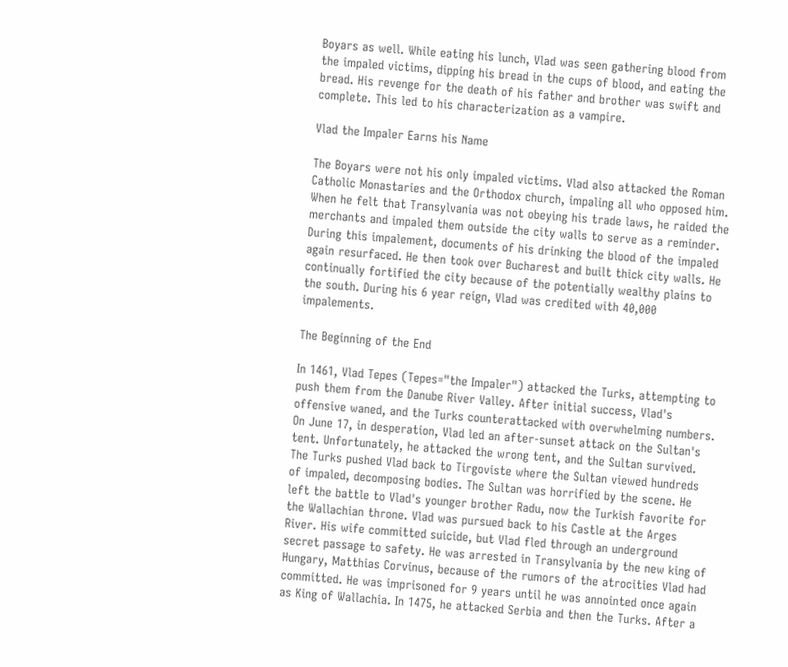Boyars as well. While eating his lunch, Vlad was seen gathering blood from the impaled victims, dipping his bread in the cups of blood, and eating the bread. His revenge for the death of his father and brother was swift and complete. This led to his characterization as a vampire.

Vlad the Impaler Earns his Name

The Boyars were not his only impaled victims. Vlad also attacked the Roman Catholic Monastaries and the Orthodox church, impaling all who opposed him. When he felt that Transylvania was not obeying his trade laws, he raided the merchants and impaled them outside the city walls to serve as a reminder. During this impalement, documents of his drinking the blood of the impaled again resurfaced. He then took over Bucharest and built thick city walls. He continually fortified the city because of the potentially wealthy plains to the south. During his 6 year reign, Vlad was credited with 40,000 impalements.

The Beginning of the End

In 1461, Vlad Tepes (Tepes="the Impaler") attacked the Turks, attempting to push them from the Danube River Valley. After initial success, Vlad's offensive waned, and the Turks counterattacked with overwhelming numbers. On June 17, in desperation, Vlad led an after-sunset attack on the Sultan's tent. Unfortunately, he attacked the wrong tent, and the Sultan survived. The Turks pushed Vlad back to Tirgoviste where the Sultan viewed hundreds of impaled, decomposing bodies. The Sultan was horrified by the scene. He left the battle to Vlad's younger brother Radu, now the Turkish favorite for the Wallachian throne. Vlad was pursued back to his Castle at the Arges River. His wife committed suicide, but Vlad fled through an underground secret passage to safety. He was arrested in Transylvania by the new king of Hungary, Matthias Corvinus, because of the rumors of the atrocities Vlad had committed. He was imprisoned for 9 years until he was annointed once again as King of Wallachia. In 1475, he attacked Serbia and then the Turks. After a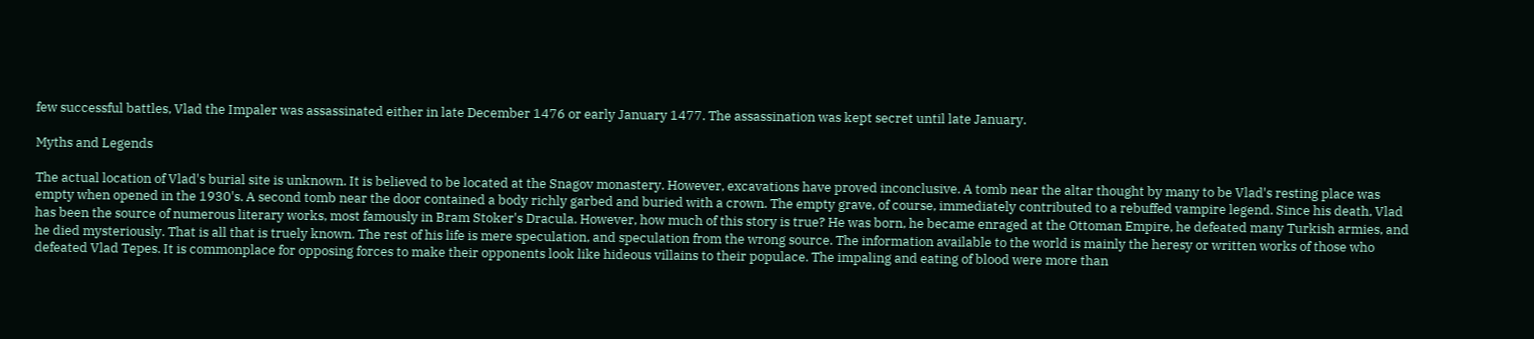few successful battles, Vlad the Impaler was assassinated either in late December 1476 or early January 1477. The assassination was kept secret until late January.

Myths and Legends

The actual location of Vlad's burial site is unknown. It is believed to be located at the Snagov monastery. However, excavations have proved inconclusive. A tomb near the altar thought by many to be Vlad's resting place was empty when opened in the 1930's. A second tomb near the door contained a body richly garbed and buried with a crown. The empty grave, of course, immediately contributed to a rebuffed vampire legend. Since his death, Vlad has been the source of numerous literary works, most famously in Bram Stoker's Dracula. However, how much of this story is true? He was born, he became enraged at the Ottoman Empire, he defeated many Turkish armies, and he died mysteriously. That is all that is truely known. The rest of his life is mere speculation, and speculation from the wrong source. The information available to the world is mainly the heresy or written works of those who defeated Vlad Tepes. It is commonplace for opposing forces to make their opponents look like hideous villains to their populace. The impaling and eating of blood were more than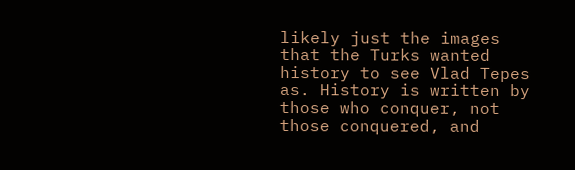likely just the images that the Turks wanted history to see Vlad Tepes as. History is written by those who conquer, not those conquered, and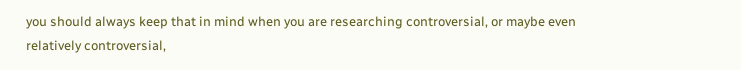you should always keep that in mind when you are researching controversial, or maybe even relatively controversial,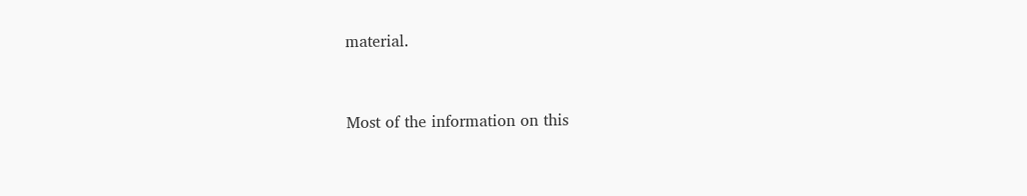material.


Most of the information on this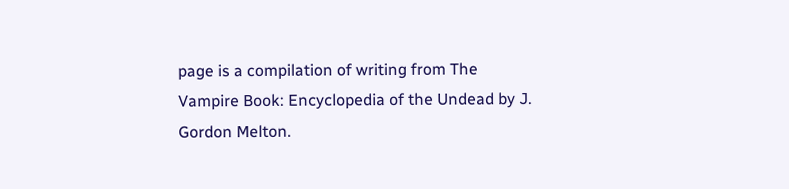page is a compilation of writing from The Vampire Book: Encyclopedia of the Undead by J. Gordon Melton.